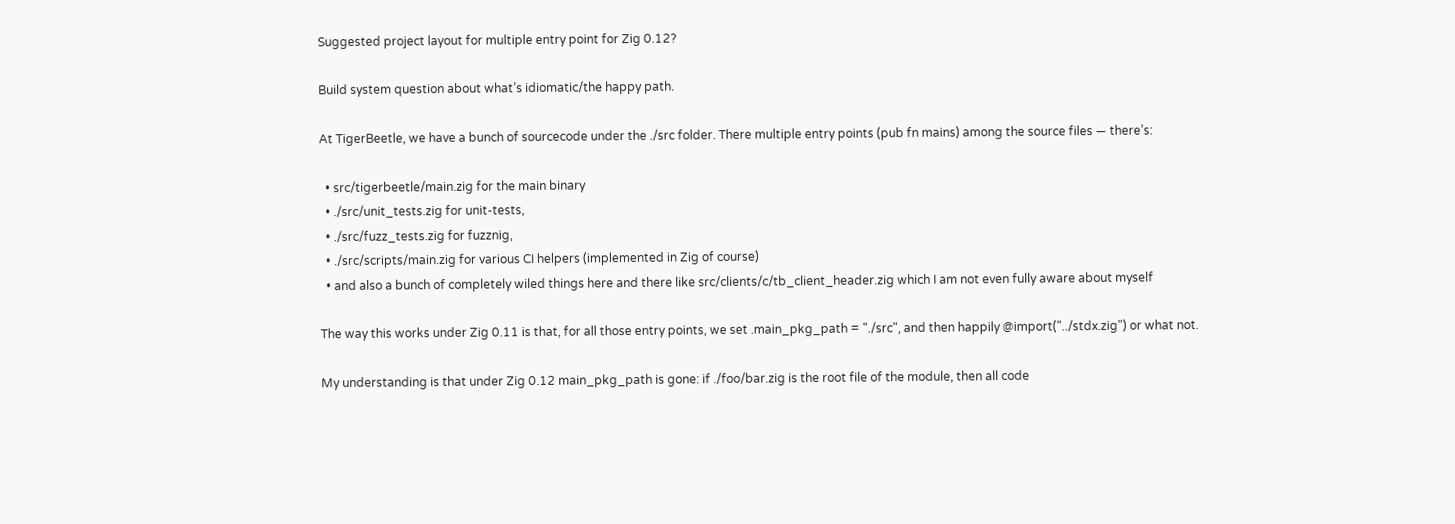Suggested project layout for multiple entry point for Zig 0.12?

Build system question about what’s idiomatic/the happy path.

At TigerBeetle, we have a bunch of sourcecode under the ./src folder. There multiple entry points (pub fn mains) among the source files — there’s:

  • src/tigerbeetle/main.zig for the main binary
  • ./src/unit_tests.zig for unit-tests,
  • ./src/fuzz_tests.zig for fuzznig,
  • ./src/scripts/main.zig for various CI helpers (implemented in Zig of course)
  • and also a bunch of completely wiled things here and there like src/clients/c/tb_client_header.zig which I am not even fully aware about myself

The way this works under Zig 0.11 is that, for all those entry points, we set .main_pkg_path = "./src", and then happily @import("../stdx.zig") or what not.

My understanding is that under Zig 0.12 main_pkg_path is gone: if ./foo/bar.zig is the root file of the module, then all code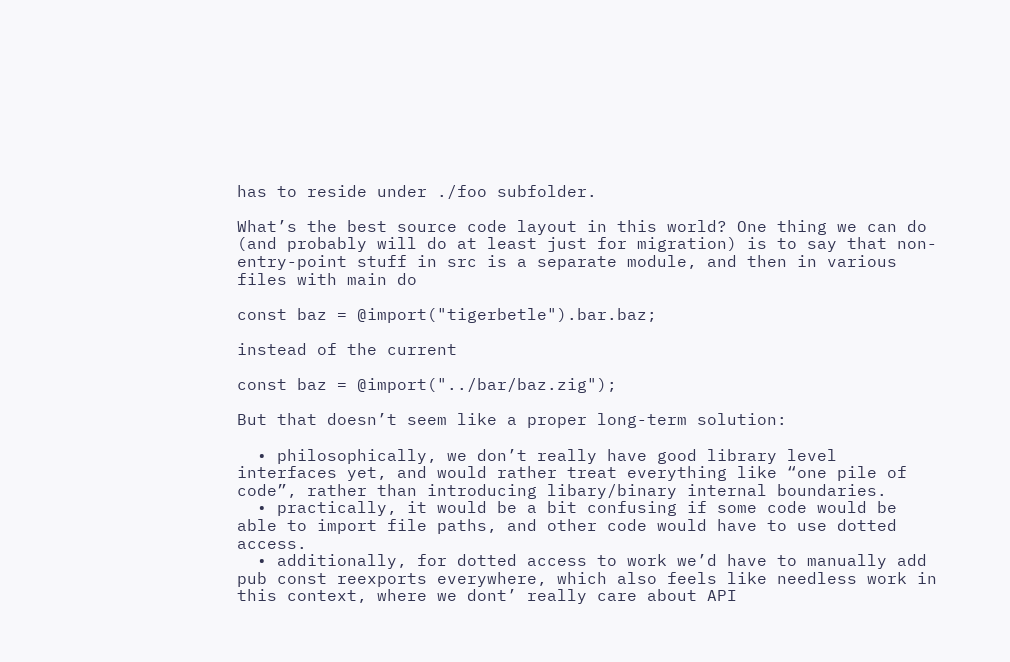has to reside under ./foo subfolder.

What’s the best source code layout in this world? One thing we can do (and probably will do at least just for migration) is to say that non-entry-point stuff in src is a separate module, and then in various files with main do

const baz = @import("tigerbetle").bar.baz;

instead of the current

const baz = @import("../bar/baz.zig");

But that doesn’t seem like a proper long-term solution:

  • philosophically, we don’t really have good library level interfaces yet, and would rather treat everything like “one pile of code”, rather than introducing libary/binary internal boundaries.
  • practically, it would be a bit confusing if some code would be able to import file paths, and other code would have to use dotted access.
  • additionally, for dotted access to work we’d have to manually add pub const reexports everywhere, which also feels like needless work in this context, where we dont’ really care about API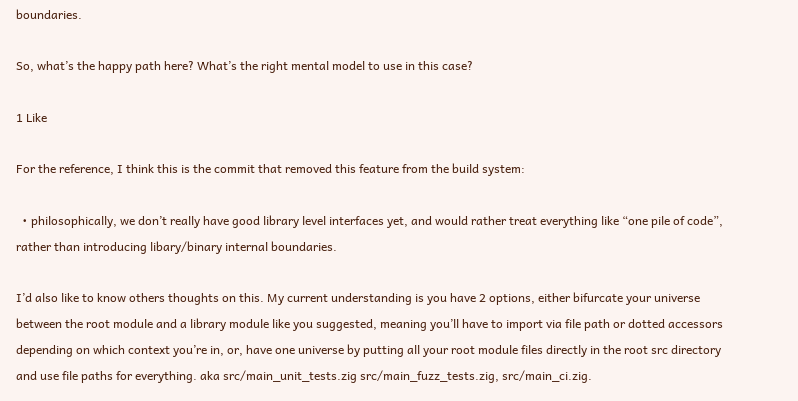boundaries.

So, what’s the happy path here? What’s the right mental model to use in this case?

1 Like

For the reference, I think this is the commit that removed this feature from the build system:

  • philosophically, we don’t really have good library level interfaces yet, and would rather treat everything like “one pile of code”, rather than introducing libary/binary internal boundaries.

I’d also like to know others thoughts on this. My current understanding is you have 2 options, either bifurcate your universe between the root module and a library module like you suggested, meaning you’ll have to import via file path or dotted accessors depending on which context you’re in, or, have one universe by putting all your root module files directly in the root src directory and use file paths for everything. aka src/main_unit_tests.zig src/main_fuzz_tests.zig, src/main_ci.zig.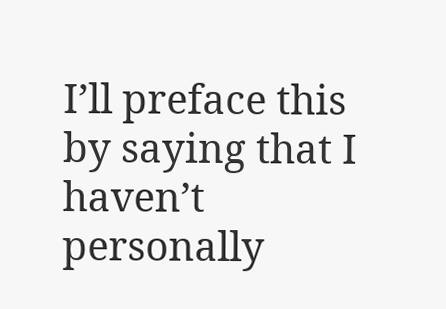I’ll preface this by saying that I haven’t personally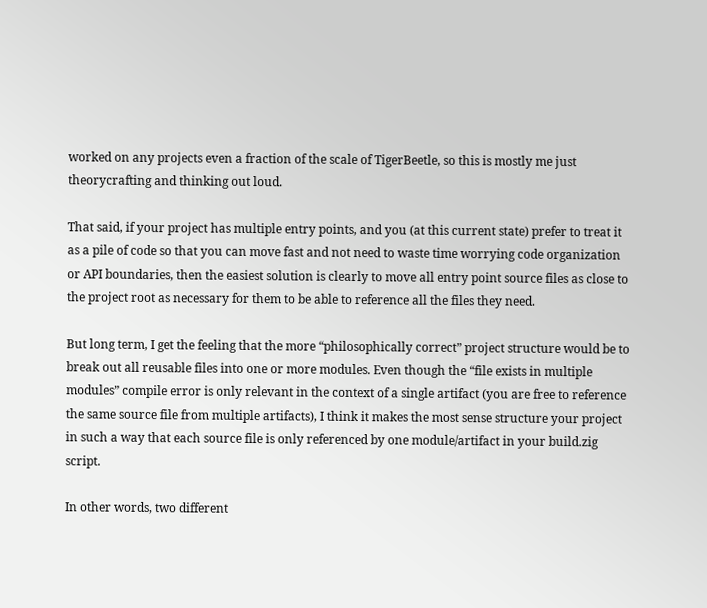worked on any projects even a fraction of the scale of TigerBeetle, so this is mostly me just theorycrafting and thinking out loud.

That said, if your project has multiple entry points, and you (at this current state) prefer to treat it as a pile of code so that you can move fast and not need to waste time worrying code organization or API boundaries, then the easiest solution is clearly to move all entry point source files as close to the project root as necessary for them to be able to reference all the files they need.

But long term, I get the feeling that the more “philosophically correct” project structure would be to break out all reusable files into one or more modules. Even though the “file exists in multiple modules” compile error is only relevant in the context of a single artifact (you are free to reference the same source file from multiple artifacts), I think it makes the most sense structure your project in such a way that each source file is only referenced by one module/artifact in your build.zig script.

In other words, two different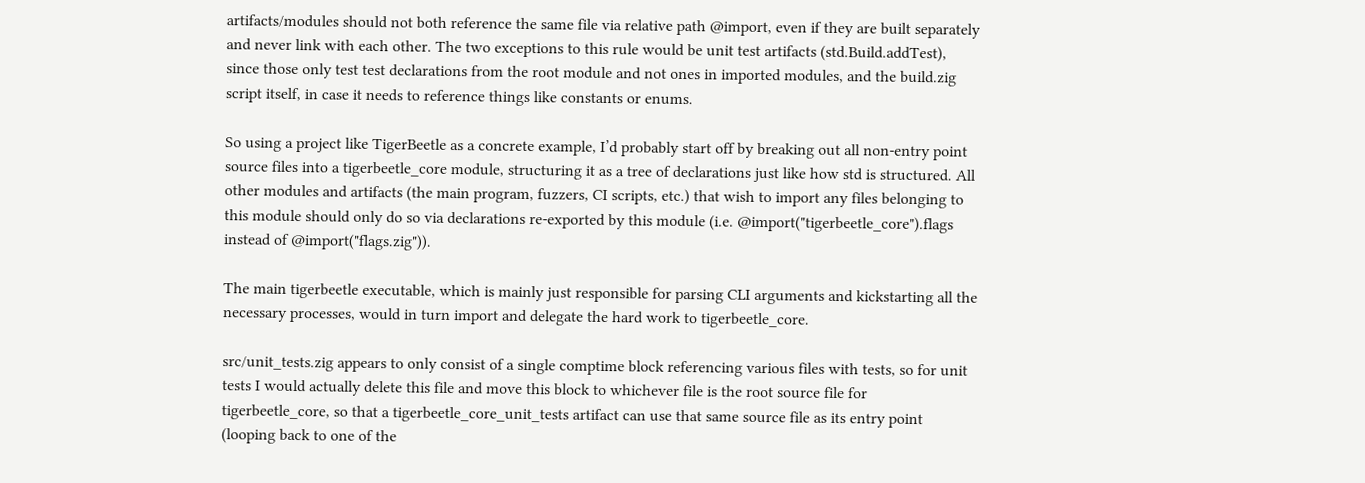artifacts/modules should not both reference the same file via relative path @import, even if they are built separately and never link with each other. The two exceptions to this rule would be unit test artifacts (std.Build.addTest), since those only test test declarations from the root module and not ones in imported modules, and the build.zig script itself, in case it needs to reference things like constants or enums.

So using a project like TigerBeetle as a concrete example, I’d probably start off by breaking out all non-entry point source files into a tigerbeetle_core module, structuring it as a tree of declarations just like how std is structured. All other modules and artifacts (the main program, fuzzers, CI scripts, etc.) that wish to import any files belonging to this module should only do so via declarations re-exported by this module (i.e. @import("tigerbeetle_core").flags instead of @import("flags.zig")).

The main tigerbeetle executable, which is mainly just responsible for parsing CLI arguments and kickstarting all the necessary processes, would in turn import and delegate the hard work to tigerbeetle_core.

src/unit_tests.zig appears to only consist of a single comptime block referencing various files with tests, so for unit tests I would actually delete this file and move this block to whichever file is the root source file for tigerbeetle_core, so that a tigerbeetle_core_unit_tests artifact can use that same source file as its entry point (looping back to one of the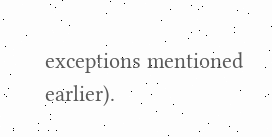exceptions mentioned earlier).